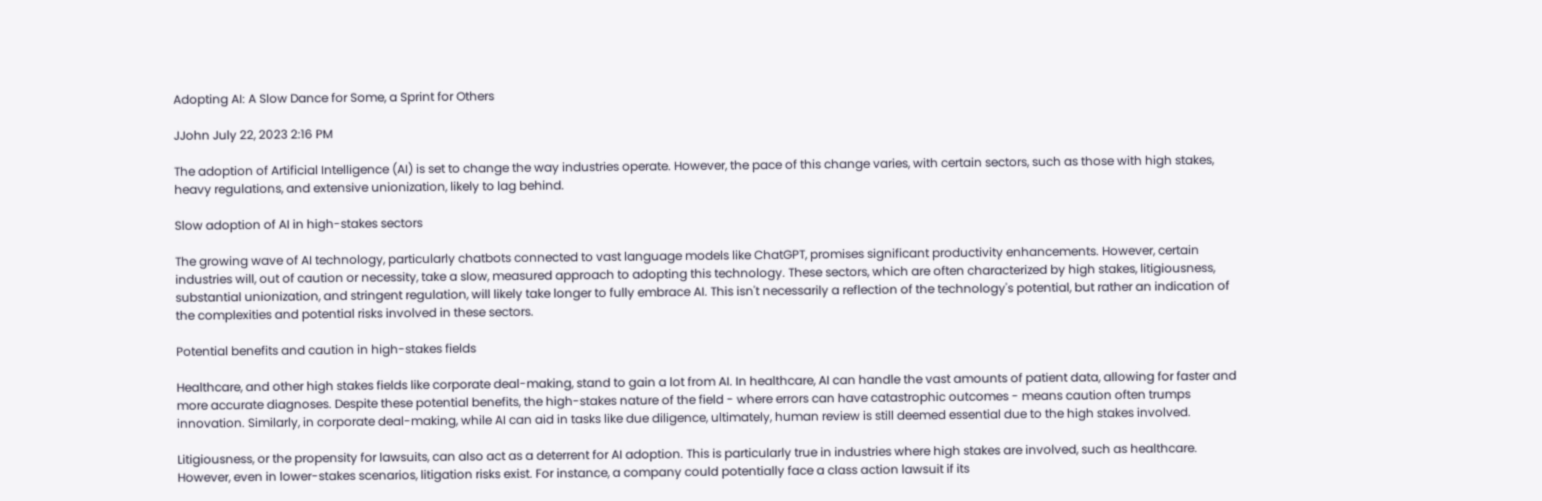Adopting AI: A Slow Dance for Some, a Sprint for Others

JJohn July 22, 2023 2:16 PM

The adoption of Artificial Intelligence (AI) is set to change the way industries operate. However, the pace of this change varies, with certain sectors, such as those with high stakes, heavy regulations, and extensive unionization, likely to lag behind.

Slow adoption of AI in high-stakes sectors

The growing wave of AI technology, particularly chatbots connected to vast language models like ChatGPT, promises significant productivity enhancements. However, certain industries will, out of caution or necessity, take a slow, measured approach to adopting this technology. These sectors, which are often characterized by high stakes, litigiousness, substantial unionization, and stringent regulation, will likely take longer to fully embrace AI. This isn't necessarily a reflection of the technology's potential, but rather an indication of the complexities and potential risks involved in these sectors.

Potential benefits and caution in high-stakes fields

Healthcare, and other high stakes fields like corporate deal-making, stand to gain a lot from AI. In healthcare, AI can handle the vast amounts of patient data, allowing for faster and more accurate diagnoses. Despite these potential benefits, the high-stakes nature of the field - where errors can have catastrophic outcomes - means caution often trumps innovation. Similarly, in corporate deal-making, while AI can aid in tasks like due diligence, ultimately, human review is still deemed essential due to the high stakes involved.

Litigiousness, or the propensity for lawsuits, can also act as a deterrent for AI adoption. This is particularly true in industries where high stakes are involved, such as healthcare. However, even in lower-stakes scenarios, litigation risks exist. For instance, a company could potentially face a class action lawsuit if its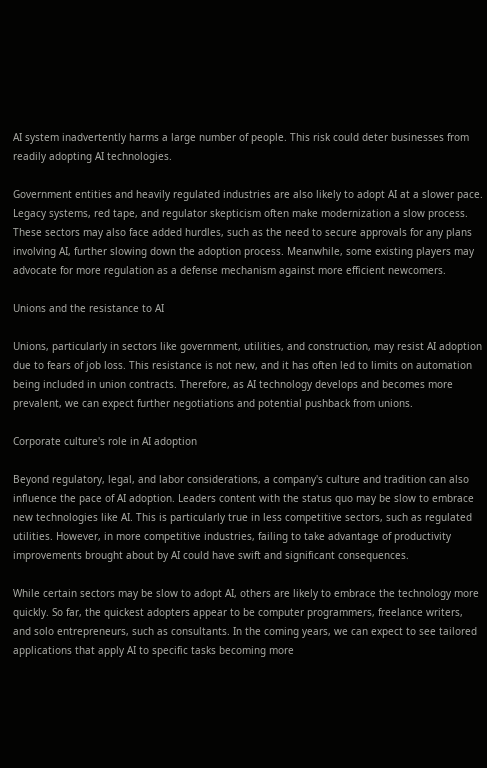AI system inadvertently harms a large number of people. This risk could deter businesses from readily adopting AI technologies.

Government entities and heavily regulated industries are also likely to adopt AI at a slower pace. Legacy systems, red tape, and regulator skepticism often make modernization a slow process. These sectors may also face added hurdles, such as the need to secure approvals for any plans involving AI, further slowing down the adoption process. Meanwhile, some existing players may advocate for more regulation as a defense mechanism against more efficient newcomers.

Unions and the resistance to AI

Unions, particularly in sectors like government, utilities, and construction, may resist AI adoption due to fears of job loss. This resistance is not new, and it has often led to limits on automation being included in union contracts. Therefore, as AI technology develops and becomes more prevalent, we can expect further negotiations and potential pushback from unions.

Corporate culture's role in AI adoption

Beyond regulatory, legal, and labor considerations, a company's culture and tradition can also influence the pace of AI adoption. Leaders content with the status quo may be slow to embrace new technologies like AI. This is particularly true in less competitive sectors, such as regulated utilities. However, in more competitive industries, failing to take advantage of productivity improvements brought about by AI could have swift and significant consequences.

While certain sectors may be slow to adopt AI, others are likely to embrace the technology more quickly. So far, the quickest adopters appear to be computer programmers, freelance writers, and solo entrepreneurs, such as consultants. In the coming years, we can expect to see tailored applications that apply AI to specific tasks becoming more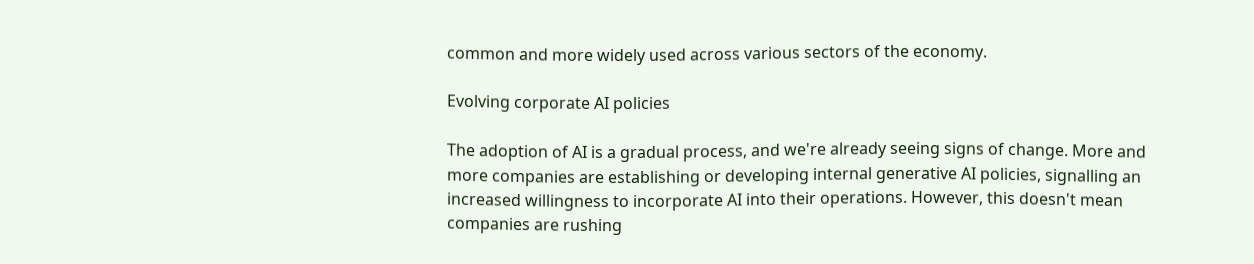common and more widely used across various sectors of the economy.

Evolving corporate AI policies

The adoption of AI is a gradual process, and we're already seeing signs of change. More and more companies are establishing or developing internal generative AI policies, signalling an increased willingness to incorporate AI into their operations. However, this doesn't mean companies are rushing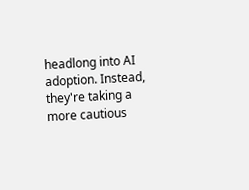headlong into AI adoption. Instead, they're taking a more cautious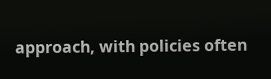approach, with policies often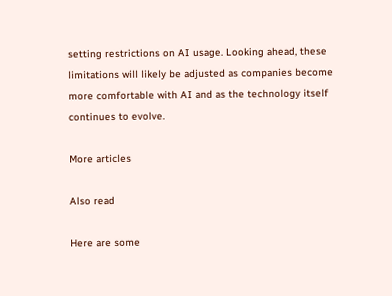setting restrictions on AI usage. Looking ahead, these limitations will likely be adjusted as companies become more comfortable with AI and as the technology itself continues to evolve.

More articles

Also read

Here are some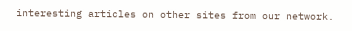interesting articles on other sites from our network.